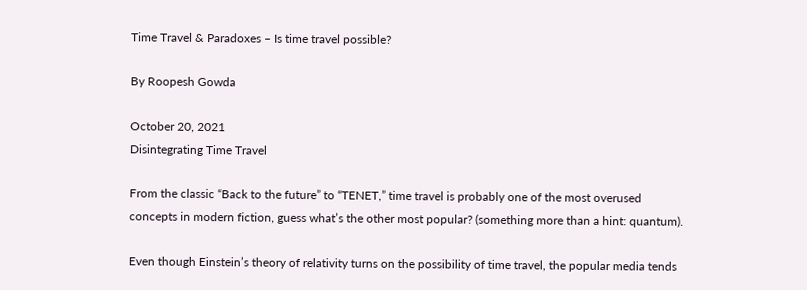Time Travel & Paradoxes – Is time travel possible?

By Roopesh Gowda

October 20, 2021
Disintegrating Time Travel

From the classic “Back to the future” to “TENET,” time travel is probably one of the most overused concepts in modern fiction, guess what’s the other most popular? (something more than a hint: quantum).

Even though Einstein’s theory of relativity turns on the possibility of time travel, the popular media tends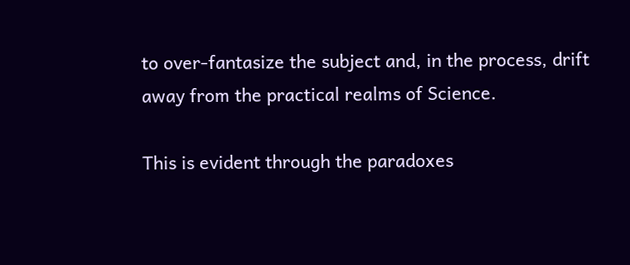to over-fantasize the subject and, in the process, drift away from the practical realms of Science.

This is evident through the paradoxes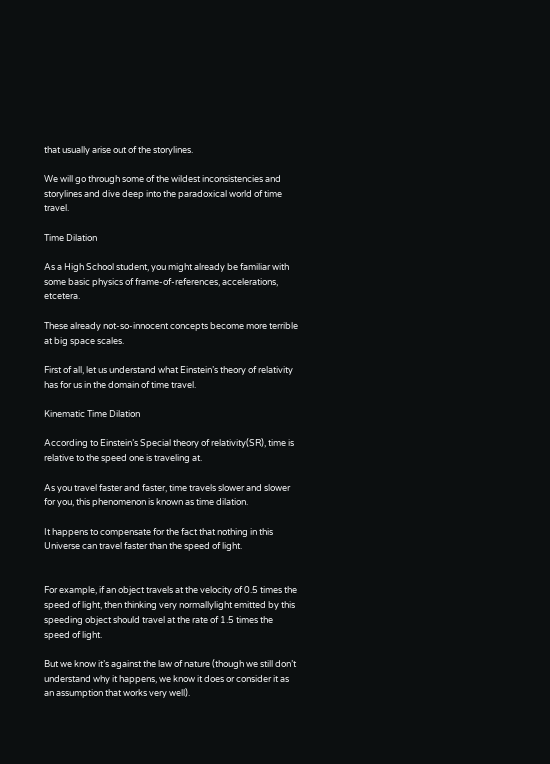that usually arise out of the storylines.

We will go through some of the wildest inconsistencies and storylines and dive deep into the paradoxical world of time travel.

Time Dilation

As a High School student, you might already be familiar with some basic physics of frame-of-references, accelerations, etcetera.

These already not-so-innocent concepts become more terrible at big space scales.

First of all, let us understand what Einstein’s theory of relativity has for us in the domain of time travel.

Kinematic Time Dilation

According to Einstein’s Special theory of relativity(SR), time is relative to the speed one is traveling at.

As you travel faster and faster, time travels slower and slower for you, this phenomenon is known as time dilation.

It happens to compensate for the fact that nothing in this Universe can travel faster than the speed of light.


For example, if an object travels at the velocity of 0.5 times the speed of light, then thinking very normallylight emitted by this speeding object should travel at the rate of 1.5 times the speed of light.

But we know it’s against the law of nature (though we still don’t understand why it happens, we know it does or consider it as an assumption that works very well).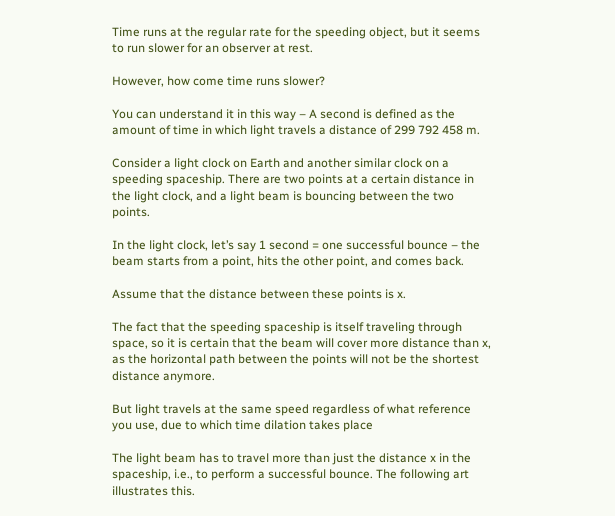Time runs at the regular rate for the speeding object, but it seems to run slower for an observer at rest.

However, how come time runs slower?

You can understand it in this way – A second is defined as the amount of time in which light travels a distance of 299 792 458 m.

Consider a light clock on Earth and another similar clock on a speeding spaceship. There are two points at a certain distance in the light clock, and a light beam is bouncing between the two points.

In the light clock, let’s say 1 second = one successful bounce – the beam starts from a point, hits the other point, and comes back.

Assume that the distance between these points is x.

The fact that the speeding spaceship is itself traveling through space, so it is certain that the beam will cover more distance than x, as the horizontal path between the points will not be the shortest distance anymore.

But light travels at the same speed regardless of what reference you use, due to which time dilation takes place

The light beam has to travel more than just the distance x in the spaceship, i.e., to perform a successful bounce. The following art illustrates this.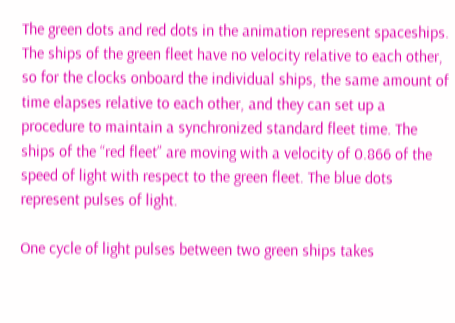The green dots and red dots in the animation represent spaceships. The ships of the green fleet have no velocity relative to each other, so for the clocks onboard the individual ships, the same amount of time elapses relative to each other, and they can set up a procedure to maintain a synchronized standard fleet time. The ships of the “red fleet” are moving with a velocity of 0.866 of the speed of light with respect to the green fleet. The blue dots represent pulses of light.

One cycle of light pulses between two green ships takes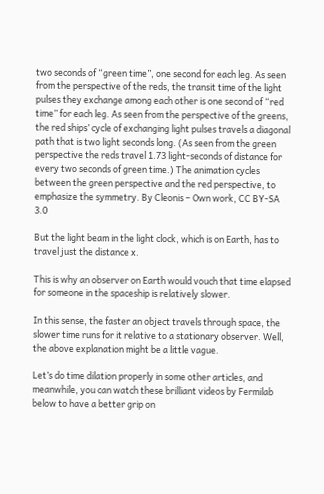two seconds of “green time”, one second for each leg. As seen from the perspective of the reds, the transit time of the light pulses they exchange among each other is one second of “red time” for each leg. As seen from the perspective of the greens, the red ships’ cycle of exchanging light pulses travels a diagonal path that is two light seconds long. (As seen from the green perspective the reds travel 1.73 light-seconds of distance for every two seconds of green time.) The animation cycles between the green perspective and the red perspective, to emphasize the symmetry. By Cleonis – Own work, CC BY-SA 3.0

But the light beam in the light clock, which is on Earth, has to travel just the distance x.

This is why an observer on Earth would vouch that time elapsed for someone in the spaceship is relatively slower.

In this sense, the faster an object travels through space, the slower time runs for it relative to a stationary observer. Well, the above explanation might be a little vague.

Let’s do time dilation properly in some other articles, and meanwhile, you can watch these brilliant videos by Fermilab below to have a better grip on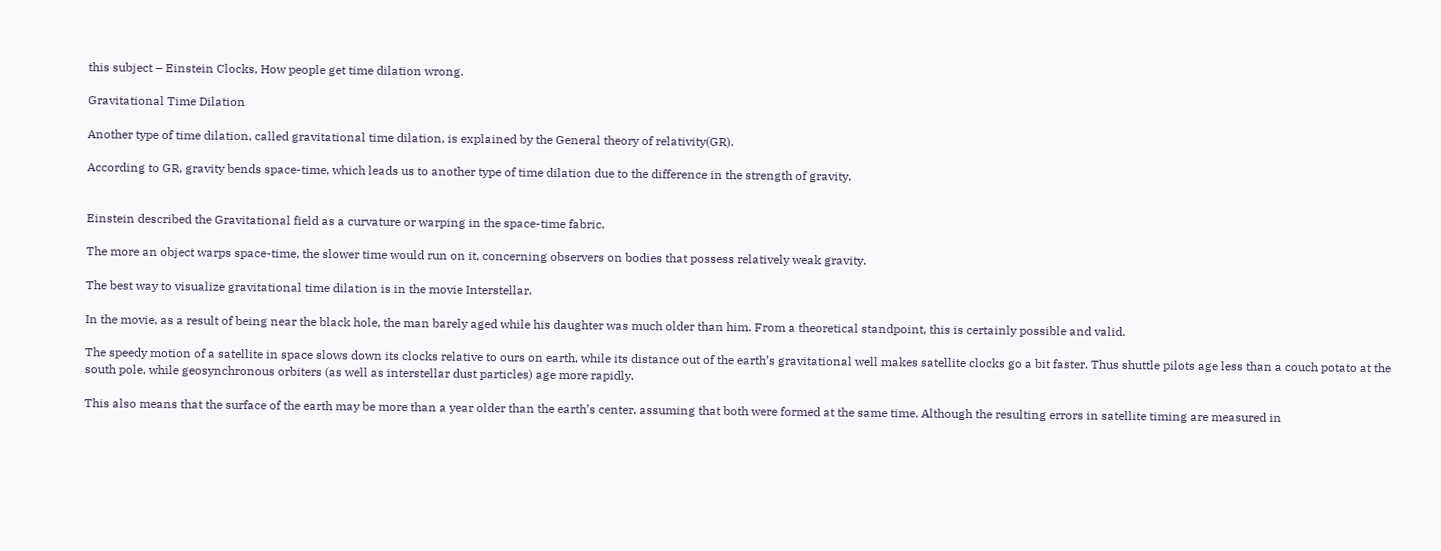this subject – Einstein Clocks, How people get time dilation wrong.

Gravitational Time Dilation

Another type of time dilation, called gravitational time dilation, is explained by the General theory of relativity(GR).

According to GR, gravity bends space-time, which leads us to another type of time dilation due to the difference in the strength of gravity.


Einstein described the Gravitational field as a curvature or warping in the space-time fabric.

The more an object warps space-time, the slower time would run on it, concerning observers on bodies that possess relatively weak gravity.

The best way to visualize gravitational time dilation is in the movie Interstellar.

In the movie, as a result of being near the black hole, the man barely aged while his daughter was much older than him. From a theoretical standpoint, this is certainly possible and valid.

The speedy motion of a satellite in space slows down its clocks relative to ours on earth, while its distance out of the earth’s gravitational well makes satellite clocks go a bit faster. Thus shuttle pilots age less than a couch potato at the south pole, while geosynchronous orbiters (as well as interstellar dust particles) age more rapidly.

This also means that the surface of the earth may be more than a year older than the earth’s center, assuming that both were formed at the same time. Although the resulting errors in satellite timing are measured in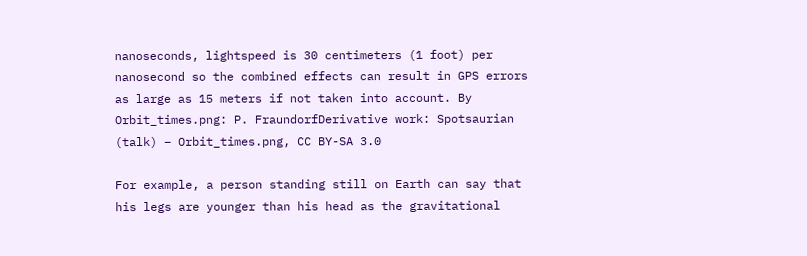nanoseconds, lightspeed is 30 centimeters (1 foot) per nanosecond so the combined effects can result in GPS errors as large as 15 meters if not taken into account. By Orbit_times.png: P. FraundorfDerivative work: Spotsaurian (talk) – Orbit_times.png, CC BY-SA 3.0

For example, a person standing still on Earth can say that his legs are younger than his head as the gravitational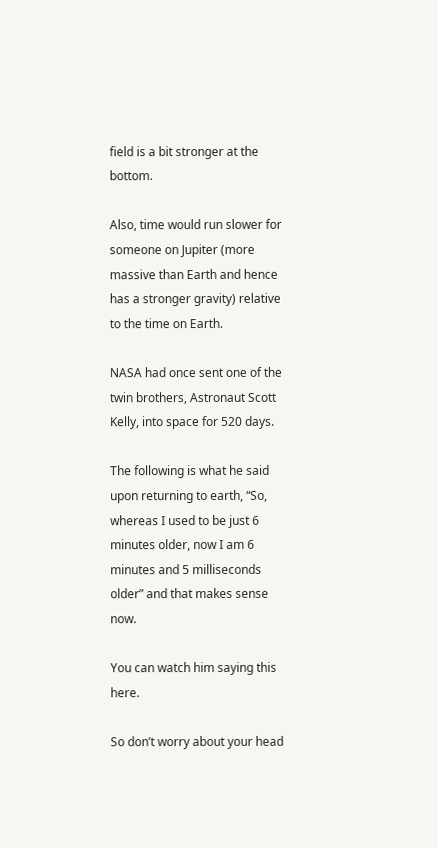field is a bit stronger at the bottom.

Also, time would run slower for someone on Jupiter (more massive than Earth and hence has a stronger gravity) relative to the time on Earth.

NASA had once sent one of the twin brothers, Astronaut Scott Kelly, into space for 520 days.

The following is what he said upon returning to earth, “So, whereas I used to be just 6 minutes older, now I am 6 minutes and 5 milliseconds older” and that makes sense now.

You can watch him saying this here.

So don’t worry about your head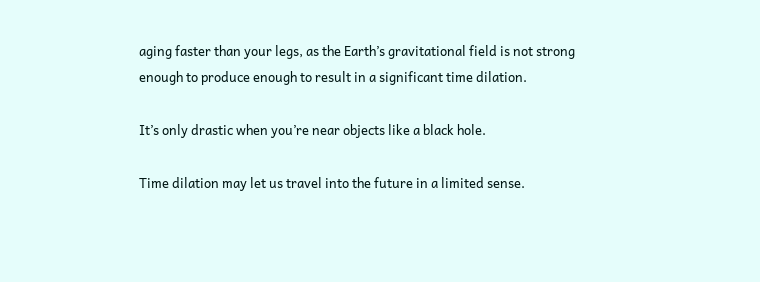aging faster than your legs, as the Earth’s gravitational field is not strong enough to produce enough to result in a significant time dilation.

It’s only drastic when you’re near objects like a black hole.

Time dilation may let us travel into the future in a limited sense.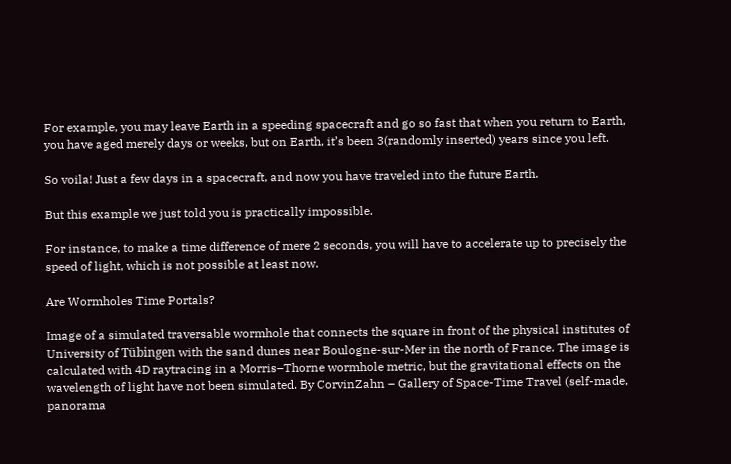For example, you may leave Earth in a speeding spacecraft and go so fast that when you return to Earth, you have aged merely days or weeks, but on Earth, it’s been 3(randomly inserted) years since you left.

So voila! Just a few days in a spacecraft, and now you have traveled into the future Earth.

But this example we just told you is practically impossible.

For instance, to make a time difference of mere 2 seconds, you will have to accelerate up to precisely the speed of light, which is not possible at least now.

Are Wormholes Time Portals?

Image of a simulated traversable wormhole that connects the square in front of the physical institutes of University of Tübingen with the sand dunes near Boulogne-sur-Mer in the north of France. The image is calculated with 4D raytracing in a Morris–Thorne wormhole metric, but the gravitational effects on the wavelength of light have not been simulated. By CorvinZahn – Gallery of Space-Time Travel (self-made, panorama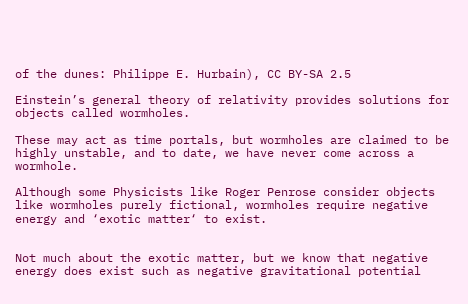of the dunes: Philippe E. Hurbain), CC BY-SA 2.5

Einstein’s general theory of relativity provides solutions for objects called wormholes.

These may act as time portals, but wormholes are claimed to be highly unstable, and to date, we have never come across a wormhole.

Although some Physicists like Roger Penrose consider objects like wormholes purely fictional, wormholes require negative energy and ‘exotic matter‘ to exist.


Not much about the exotic matter, but we know that negative energy does exist such as negative gravitational potential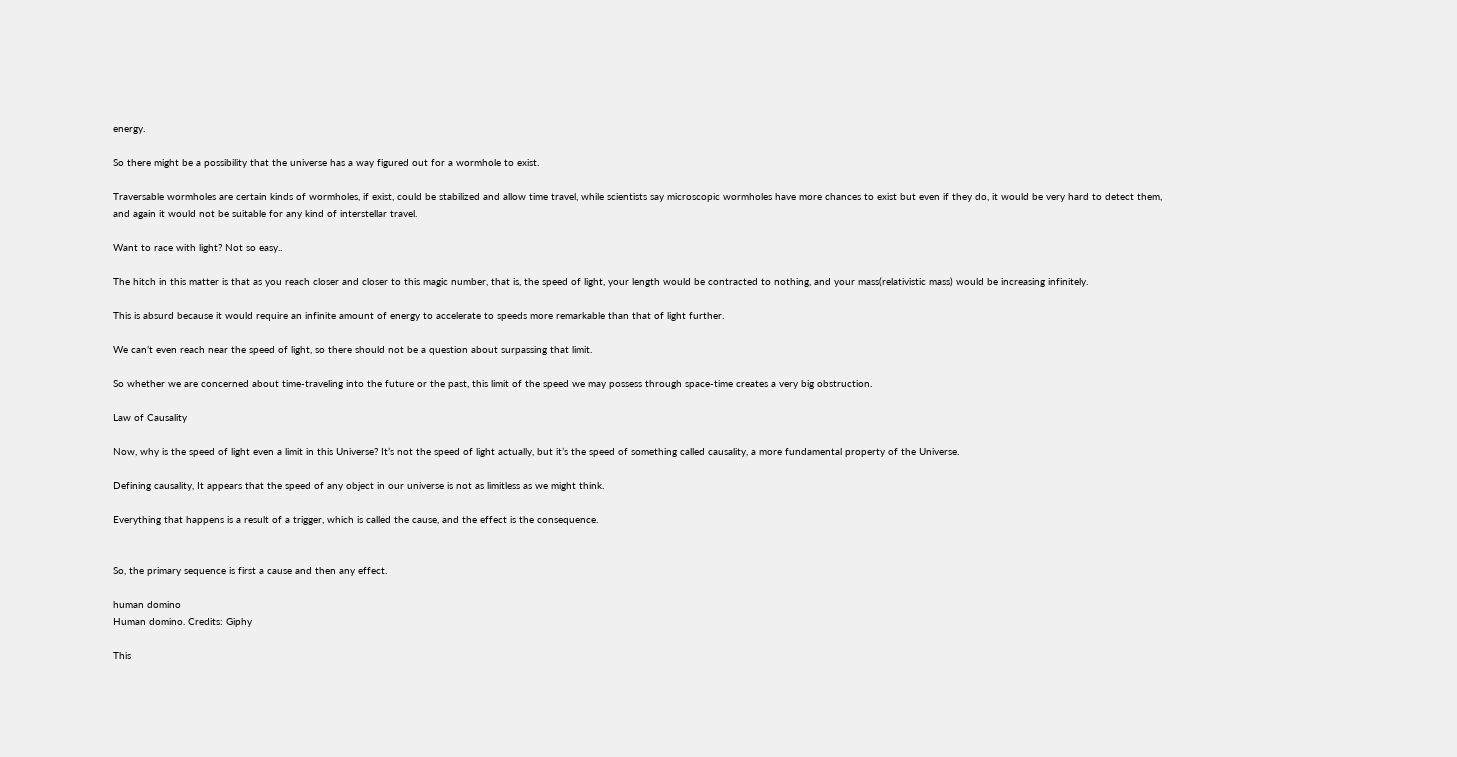energy.

So there might be a possibility that the universe has a way figured out for a wormhole to exist.

Traversable wormholes are certain kinds of wormholes, if exist, could be stabilized and allow time travel, while scientists say microscopic wormholes have more chances to exist but even if they do, it would be very hard to detect them, and again it would not be suitable for any kind of interstellar travel.

Want to race with light? Not so easy..

The hitch in this matter is that as you reach closer and closer to this magic number, that is, the speed of light, your length would be contracted to nothing, and your mass(relativistic mass) would be increasing infinitely.

This is absurd because it would require an infinite amount of energy to accelerate to speeds more remarkable than that of light further.

We can’t even reach near the speed of light, so there should not be a question about surpassing that limit.

So whether we are concerned about time-traveling into the future or the past, this limit of the speed we may possess through space-time creates a very big obstruction.

Law of Causality

Now, why is the speed of light even a limit in this Universe? It’s not the speed of light actually, but it’s the speed of something called causality, a more fundamental property of the Universe.

Defining causality, It appears that the speed of any object in our universe is not as limitless as we might think.

Everything that happens is a result of a trigger, which is called the cause, and the effect is the consequence.


So, the primary sequence is first a cause and then any effect.

human domino
Human domino. Credits: Giphy

This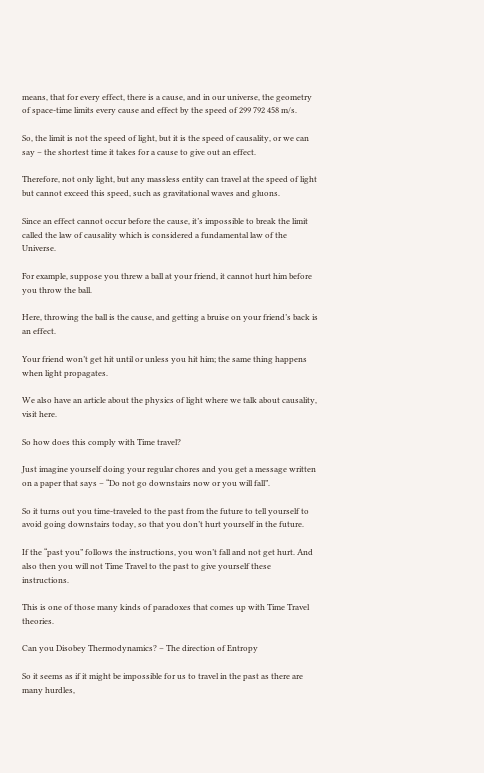means, that for every effect, there is a cause, and in our universe, the geometry of space-time limits every cause and effect by the speed of 299 792 458 m/s.

So, the limit is not the speed of light, but it is the speed of causality, or we can say – the shortest time it takes for a cause to give out an effect.

Therefore, not only light, but any massless entity can travel at the speed of light but cannot exceed this speed, such as gravitational waves and gluons.

Since an effect cannot occur before the cause, it’s impossible to break the limit called the law of causality which is considered a fundamental law of the Universe.

For example, suppose you threw a ball at your friend, it cannot hurt him before you throw the ball.

Here, throwing the ball is the cause, and getting a bruise on your friend’s back is an effect.

Your friend won’t get hit until or unless you hit him; the same thing happens when light propagates.

We also have an article about the physics of light where we talk about causality, visit here.

So how does this comply with Time travel?

Just imagine yourself doing your regular chores and you get a message written on a paper that says – “Do not go downstairs now or you will fall”.

So it turns out you time-traveled to the past from the future to tell yourself to avoid going downstairs today, so that you don’t hurt yourself in the future.

If the “past you” follows the instructions, you won’t fall and not get hurt. And also then you will not Time Travel to the past to give yourself these instructions.

This is one of those many kinds of paradoxes that comes up with Time Travel theories.

Can you Disobey Thermodynamics? – The direction of Entropy

So it seems as if it might be impossible for us to travel in the past as there are many hurdles,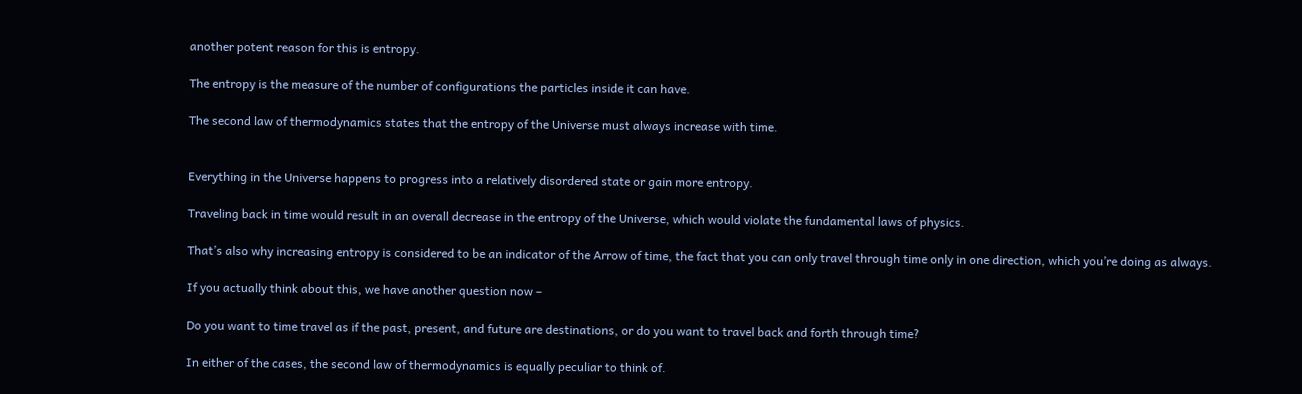another potent reason for this is entropy.

The entropy is the measure of the number of configurations the particles inside it can have.

The second law of thermodynamics states that the entropy of the Universe must always increase with time.


Everything in the Universe happens to progress into a relatively disordered state or gain more entropy.

Traveling back in time would result in an overall decrease in the entropy of the Universe, which would violate the fundamental laws of physics.

That’s also why increasing entropy is considered to be an indicator of the Arrow of time, the fact that you can only travel through time only in one direction, which you’re doing as always.

If you actually think about this, we have another question now –

Do you want to time travel as if the past, present, and future are destinations, or do you want to travel back and forth through time?

In either of the cases, the second law of thermodynamics is equally peculiar to think of.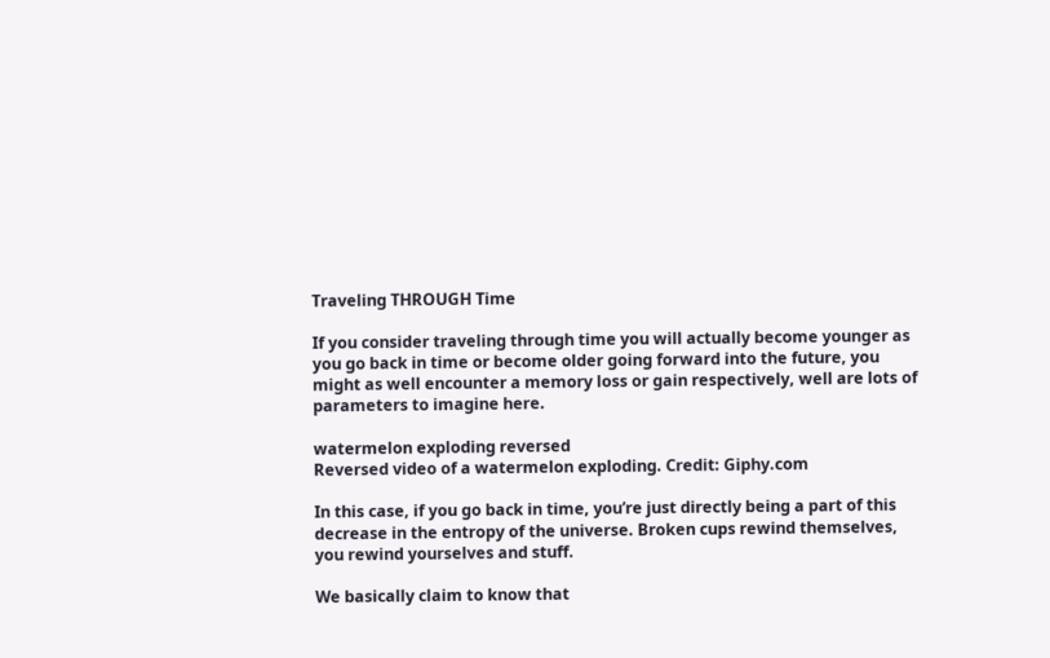Traveling THROUGH Time

If you consider traveling through time you will actually become younger as you go back in time or become older going forward into the future, you might as well encounter a memory loss or gain respectively, well are lots of parameters to imagine here.

watermelon exploding reversed
Reversed video of a watermelon exploding. Credit: Giphy.com

In this case, if you go back in time, you’re just directly being a part of this decrease in the entropy of the universe. Broken cups rewind themselves, you rewind yourselves and stuff.

We basically claim to know that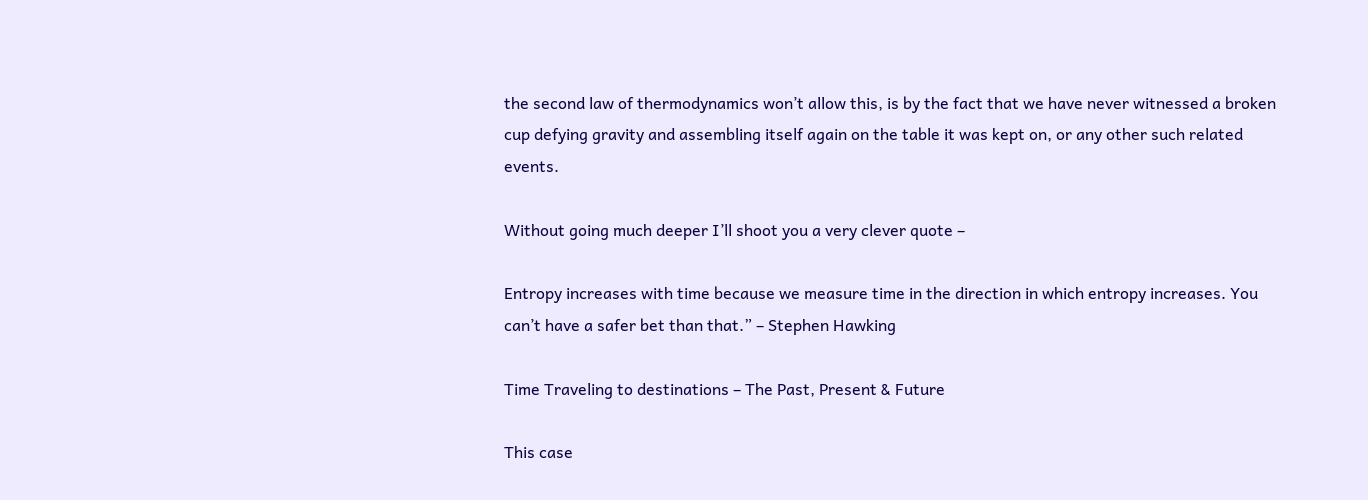the second law of thermodynamics won’t allow this, is by the fact that we have never witnessed a broken cup defying gravity and assembling itself again on the table it was kept on, or any other such related events.

Without going much deeper I’ll shoot you a very clever quote –

Entropy increases with time because we measure time in the direction in which entropy increases. You can’t have a safer bet than that.” – Stephen Hawking

Time Traveling to destinations – The Past, Present & Future

This case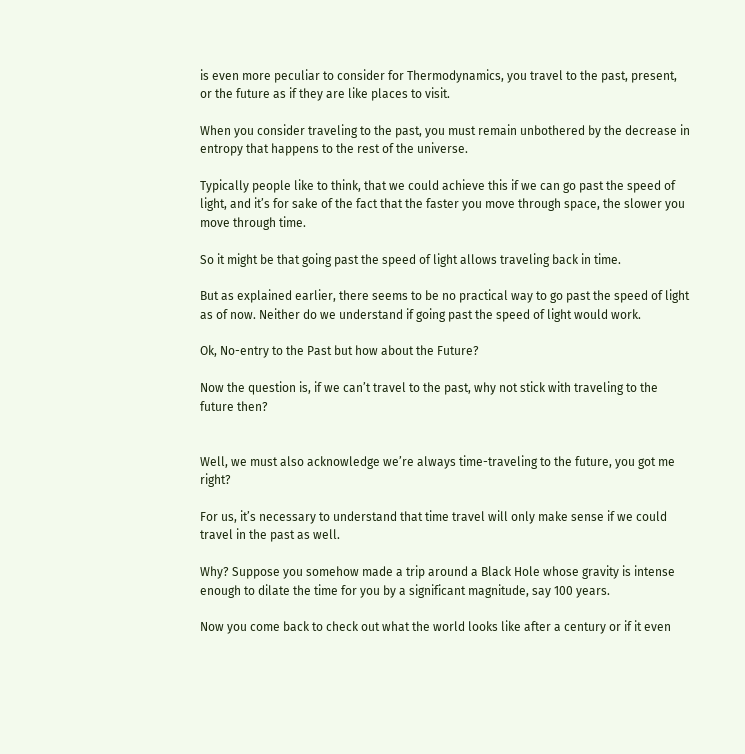is even more peculiar to consider for Thermodynamics, you travel to the past, present, or the future as if they are like places to visit.

When you consider traveling to the past, you must remain unbothered by the decrease in entropy that happens to the rest of the universe.

Typically people like to think, that we could achieve this if we can go past the speed of light, and it’s for sake of the fact that the faster you move through space, the slower you move through time.

So it might be that going past the speed of light allows traveling back in time.

But as explained earlier, there seems to be no practical way to go past the speed of light as of now. Neither do we understand if going past the speed of light would work.

Ok, No-entry to the Past but how about the Future?

Now the question is, if we can’t travel to the past, why not stick with traveling to the future then?


Well, we must also acknowledge we’re always time-traveling to the future, you got me right?

For us, it’s necessary to understand that time travel will only make sense if we could travel in the past as well.

Why? Suppose you somehow made a trip around a Black Hole whose gravity is intense enough to dilate the time for you by a significant magnitude, say 100 years.

Now you come back to check out what the world looks like after a century or if it even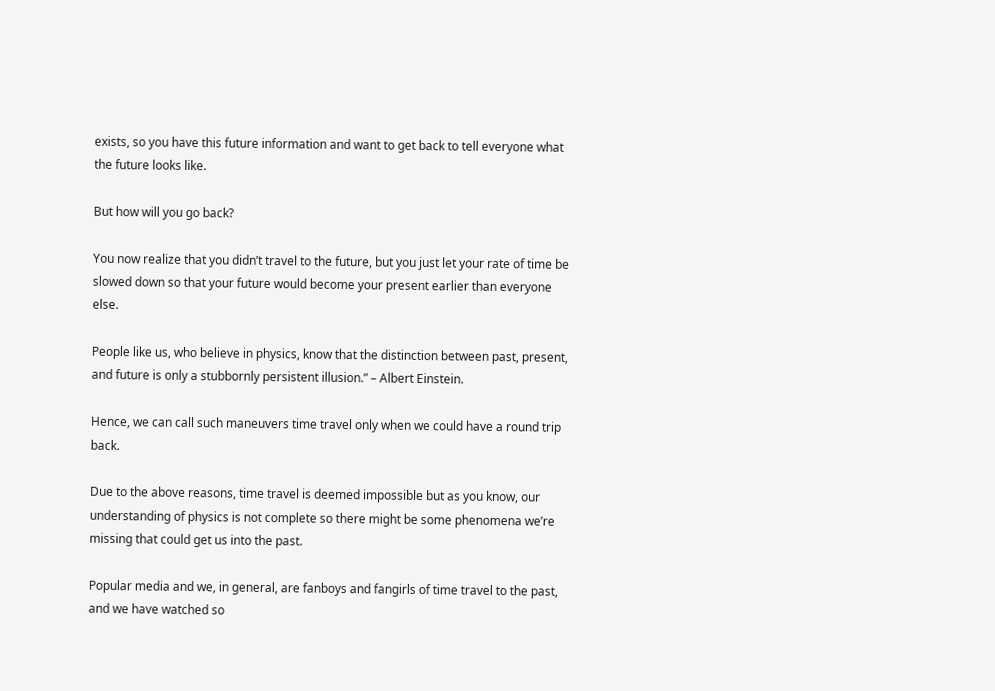exists, so you have this future information and want to get back to tell everyone what the future looks like.

But how will you go back?

You now realize that you didn’t travel to the future, but you just let your rate of time be slowed down so that your future would become your present earlier than everyone else.

People like us, who believe in physics, know that the distinction between past, present, and future is only a stubbornly persistent illusion.” – Albert Einstein.

Hence, we can call such maneuvers time travel only when we could have a round trip back.

Due to the above reasons, time travel is deemed impossible but as you know, our understanding of physics is not complete so there might be some phenomena we’re missing that could get us into the past.

Popular media and we, in general, are fanboys and fangirls of time travel to the past, and we have watched so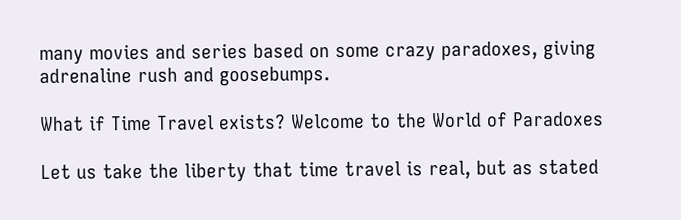many movies and series based on some crazy paradoxes, giving adrenaline rush and goosebumps.

What if Time Travel exists? Welcome to the World of Paradoxes

Let us take the liberty that time travel is real, but as stated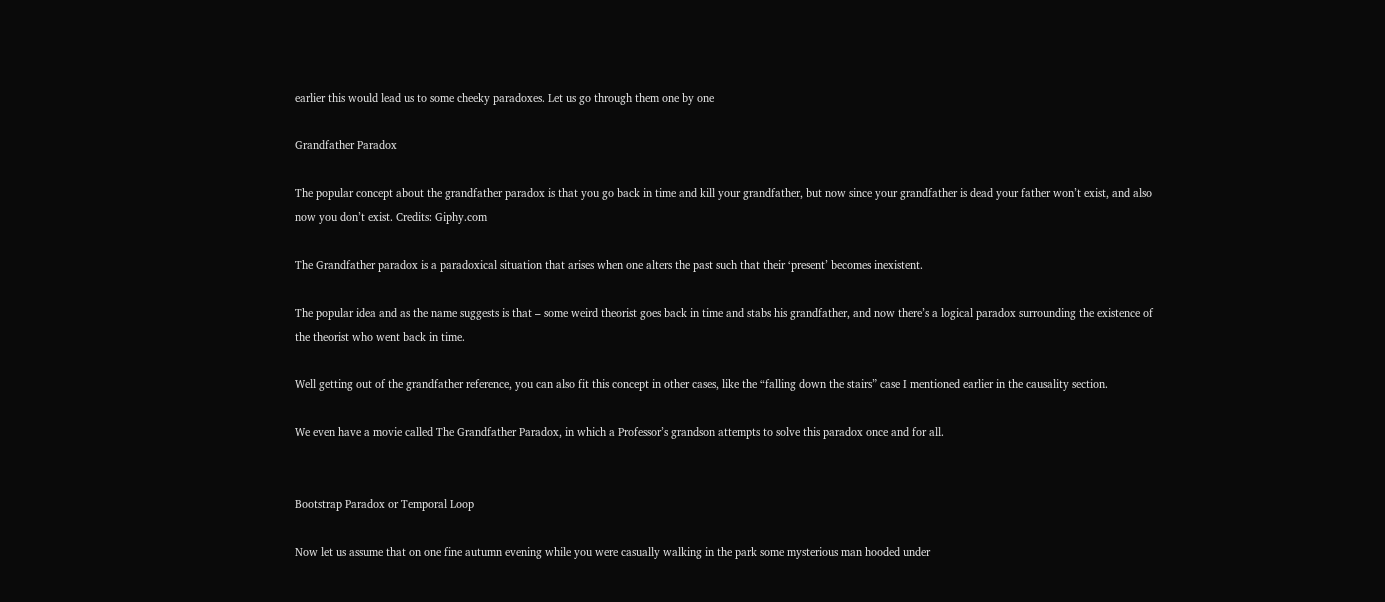earlier this would lead us to some cheeky paradoxes. Let us go through them one by one

Grandfather Paradox

The popular concept about the grandfather paradox is that you go back in time and kill your grandfather, but now since your grandfather is dead your father won’t exist, and also now you don’t exist. Credits: Giphy.com

The Grandfather paradox is a paradoxical situation that arises when one alters the past such that their ‘present’ becomes inexistent.

The popular idea and as the name suggests is that – some weird theorist goes back in time and stabs his grandfather, and now there’s a logical paradox surrounding the existence of the theorist who went back in time.

Well getting out of the grandfather reference, you can also fit this concept in other cases, like the “falling down the stairs” case I mentioned earlier in the causality section.

We even have a movie called The Grandfather Paradox, in which a Professor’s grandson attempts to solve this paradox once and for all.


Bootstrap Paradox or Temporal Loop

Now let us assume that on one fine autumn evening while you were casually walking in the park some mysterious man hooded under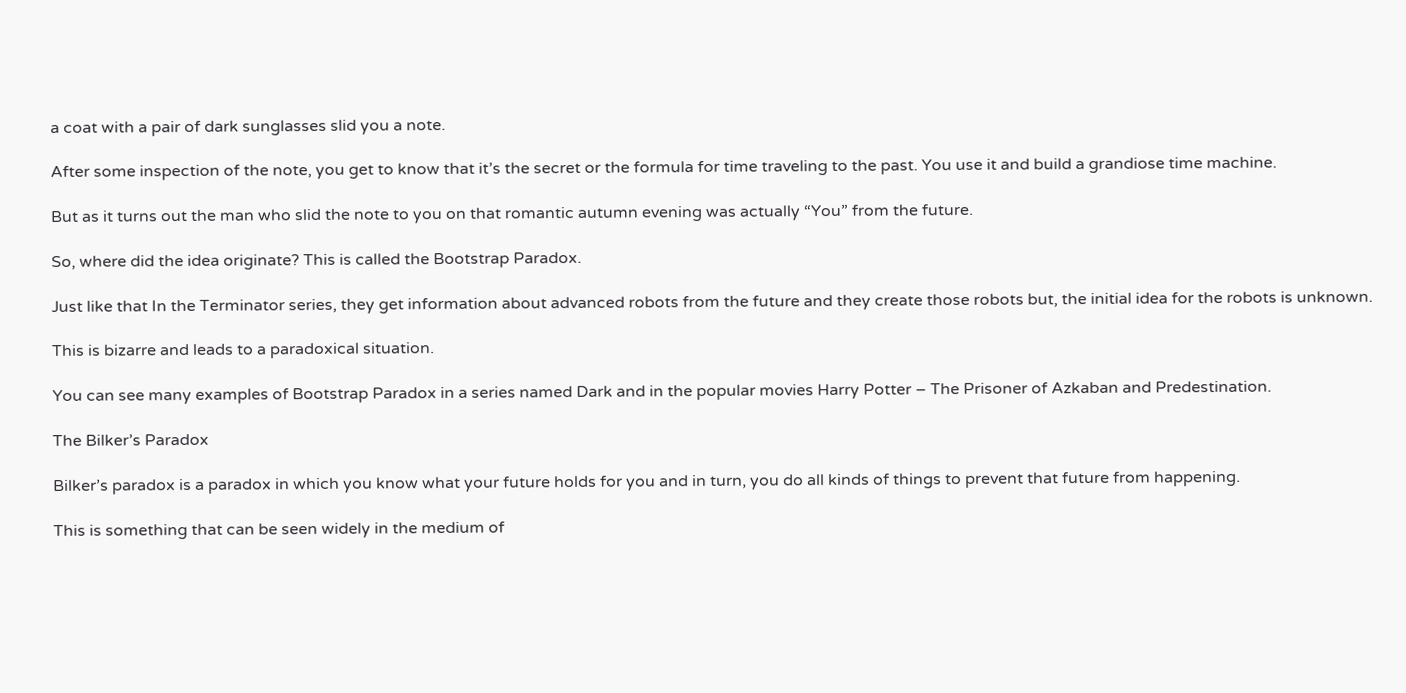a coat with a pair of dark sunglasses slid you a note.

After some inspection of the note, you get to know that it’s the secret or the formula for time traveling to the past. You use it and build a grandiose time machine.

But as it turns out the man who slid the note to you on that romantic autumn evening was actually “You” from the future.

So, where did the idea originate? This is called the Bootstrap Paradox.

Just like that In the Terminator series, they get information about advanced robots from the future and they create those robots but, the initial idea for the robots is unknown.

This is bizarre and leads to a paradoxical situation.

You can see many examples of Bootstrap Paradox in a series named Dark and in the popular movies Harry Potter – The Prisoner of Azkaban and Predestination.

The Bilker’s Paradox

Bilker’s paradox is a paradox in which you know what your future holds for you and in turn, you do all kinds of things to prevent that future from happening.

This is something that can be seen widely in the medium of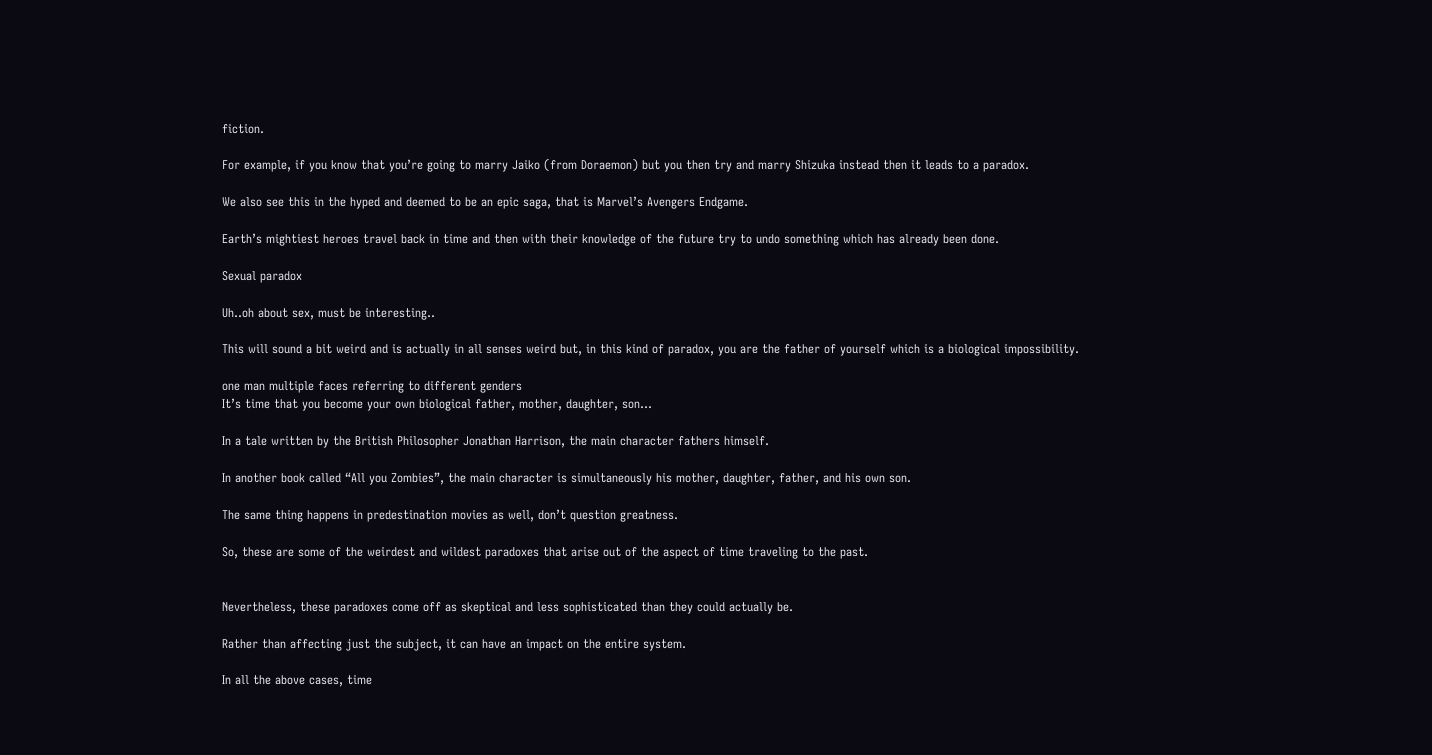fiction.

For example, if you know that you’re going to marry Jaiko (from Doraemon) but you then try and marry Shizuka instead then it leads to a paradox.

We also see this in the hyped and deemed to be an epic saga, that is Marvel’s Avengers Endgame.

Earth’s mightiest heroes travel back in time and then with their knowledge of the future try to undo something which has already been done.

Sexual paradox

Uh..oh about sex, must be interesting..

This will sound a bit weird and is actually in all senses weird but, in this kind of paradox, you are the father of yourself which is a biological impossibility.

one man multiple faces referring to different genders
It’s time that you become your own biological father, mother, daughter, son…

In a tale written by the British Philosopher Jonathan Harrison, the main character fathers himself.

In another book called “All you Zombies”, the main character is simultaneously his mother, daughter, father, and his own son.

The same thing happens in predestination movies as well, don’t question greatness.

So, these are some of the weirdest and wildest paradoxes that arise out of the aspect of time traveling to the past.


Nevertheless, these paradoxes come off as skeptical and less sophisticated than they could actually be.

Rather than affecting just the subject, it can have an impact on the entire system.

In all the above cases, time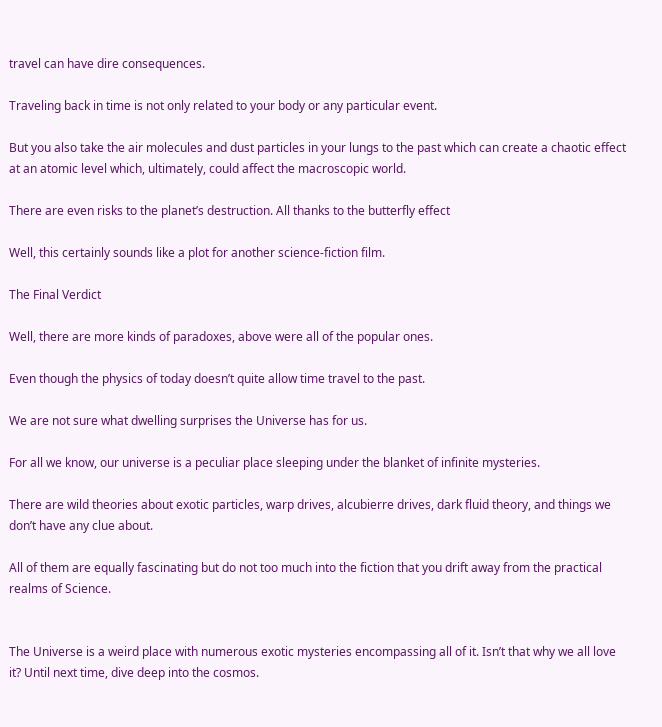travel can have dire consequences.

Traveling back in time is not only related to your body or any particular event.

But you also take the air molecules and dust particles in your lungs to the past which can create a chaotic effect at an atomic level which, ultimately, could affect the macroscopic world.

There are even risks to the planet’s destruction. All thanks to the butterfly effect

Well, this certainly sounds like a plot for another science-fiction film.

The Final Verdict

Well, there are more kinds of paradoxes, above were all of the popular ones.

Even though the physics of today doesn’t quite allow time travel to the past.

We are not sure what dwelling surprises the Universe has for us.

For all we know, our universe is a peculiar place sleeping under the blanket of infinite mysteries.

There are wild theories about exotic particles, warp drives, alcubierre drives, dark fluid theory, and things we don’t have any clue about.

All of them are equally fascinating but do not too much into the fiction that you drift away from the practical realms of Science.


The Universe is a weird place with numerous exotic mysteries encompassing all of it. Isn’t that why we all love it? Until next time, dive deep into the cosmos.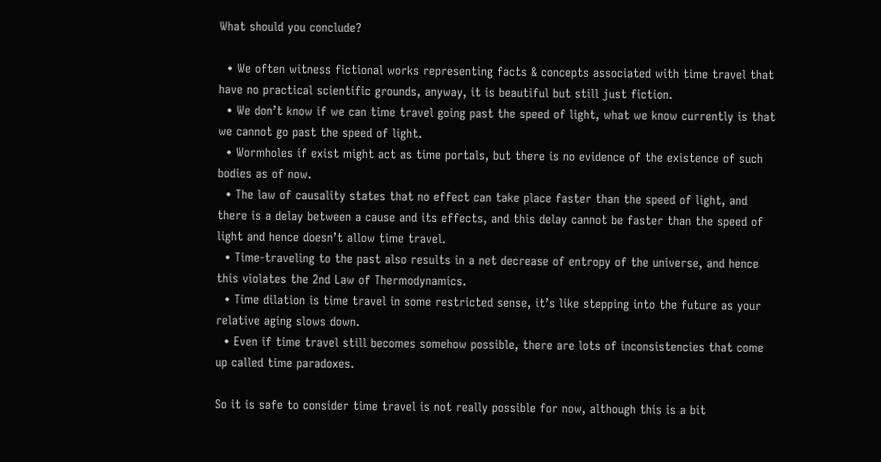What should you conclude?

  • We often witness fictional works representing facts & concepts associated with time travel that have no practical scientific grounds, anyway, it is beautiful but still just fiction.
  • We don’t know if we can time travel going past the speed of light, what we know currently is that we cannot go past the speed of light.
  • Wormholes if exist might act as time portals, but there is no evidence of the existence of such bodies as of now.
  • The law of causality states that no effect can take place faster than the speed of light, and there is a delay between a cause and its effects, and this delay cannot be faster than the speed of light and hence doesn’t allow time travel.
  • Time-traveling to the past also results in a net decrease of entropy of the universe, and hence this violates the 2nd Law of Thermodynamics.
  • Time dilation is time travel in some restricted sense, it’s like stepping into the future as your relative aging slows down.
  • Even if time travel still becomes somehow possible, there are lots of inconsistencies that come up called time paradoxes.

So it is safe to consider time travel is not really possible for now, although this is a bit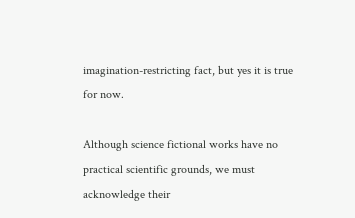imagination-restricting fact, but yes it is true for now.

Although science fictional works have no practical scientific grounds, we must acknowledge their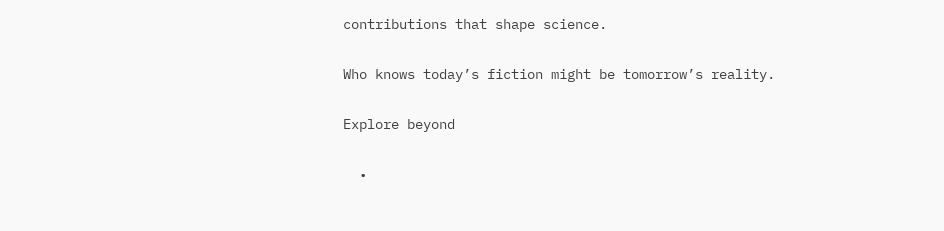contributions that shape science.

Who knows today’s fiction might be tomorrow’s reality.

Explore beyond

  •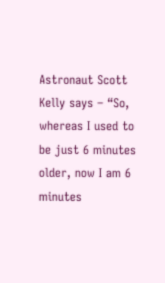Astronaut Scott Kelly says – “So, whereas I used to be just 6 minutes older, now I am 6 minutes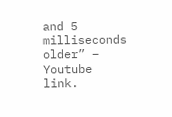and 5 milliseconds older” – Youtube link.